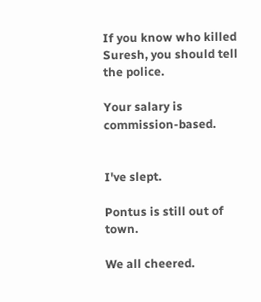If you know who killed Suresh, you should tell the police.

Your salary is commission-based.


I've slept.

Pontus is still out of town.

We all cheered.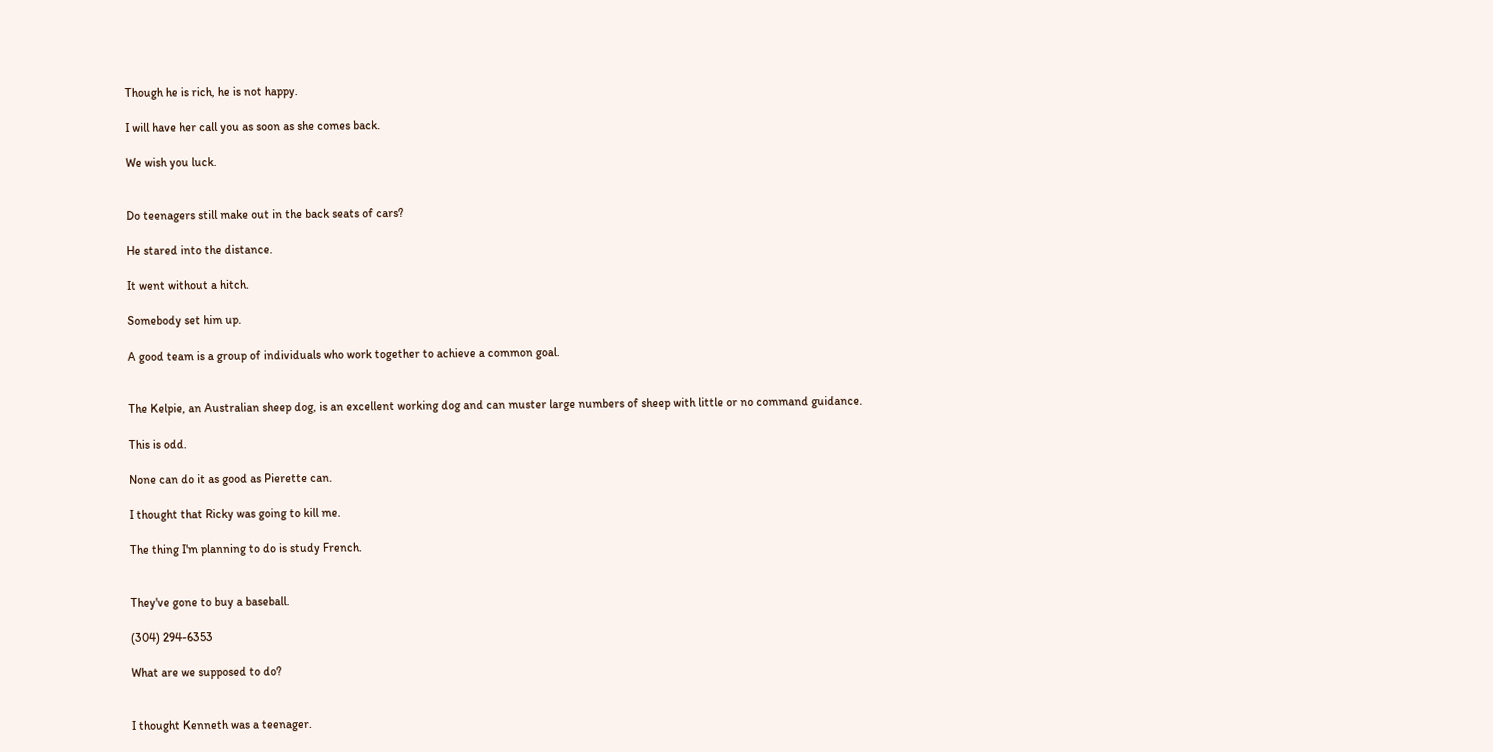Though he is rich, he is not happy.

I will have her call you as soon as she comes back.

We wish you luck.


Do teenagers still make out in the back seats of cars?

He stared into the distance.

It went without a hitch.

Somebody set him up.

A good team is a group of individuals who work together to achieve a common goal.


The Kelpie, an Australian sheep dog, is an excellent working dog and can muster large numbers of sheep with little or no command guidance.

This is odd.

None can do it as good as Pierette can.

I thought that Ricky was going to kill me.

The thing I'm planning to do is study French.


They've gone to buy a baseball.

(304) 294-6353

What are we supposed to do?


I thought Kenneth was a teenager.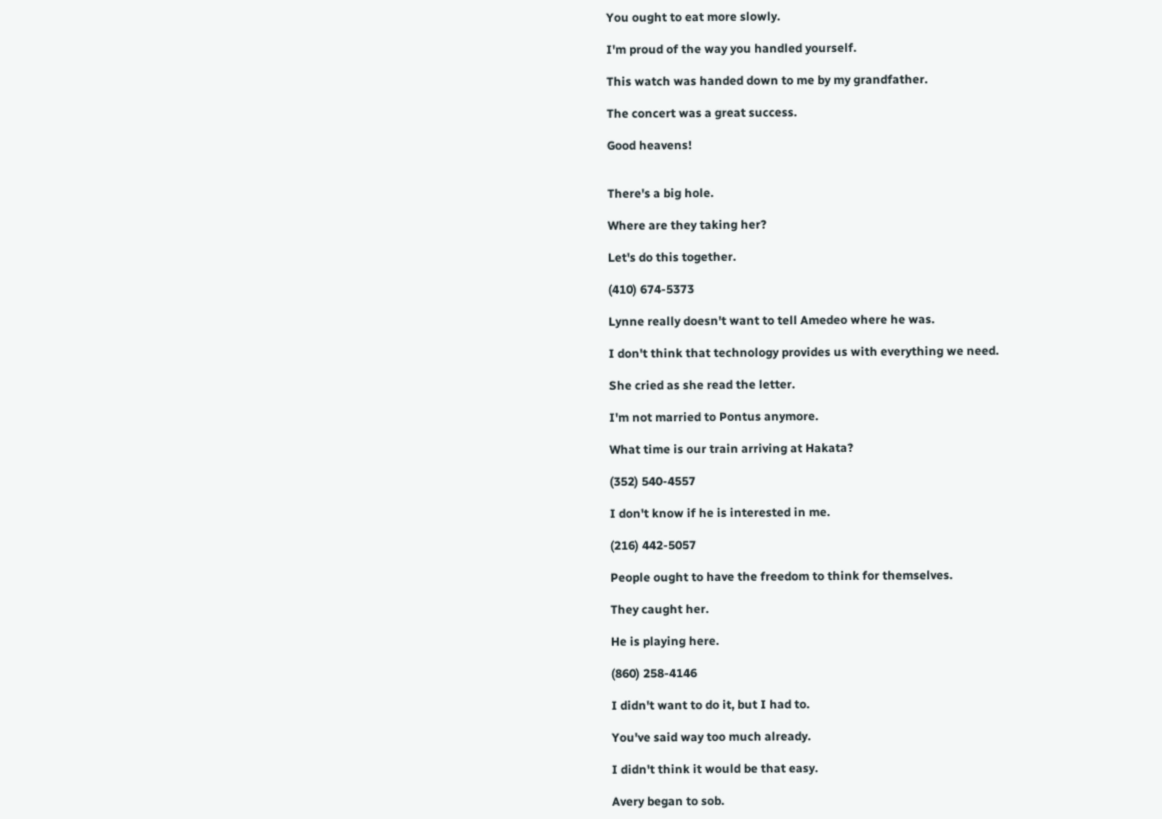You ought to eat more slowly.

I'm proud of the way you handled yourself.

This watch was handed down to me by my grandfather.

The concert was a great success.

Good heavens!


There's a big hole.

Where are they taking her?

Let's do this together.

(410) 674-5373

Lynne really doesn't want to tell Amedeo where he was.

I don't think that technology provides us with everything we need.

She cried as she read the letter.

I'm not married to Pontus anymore.

What time is our train arriving at Hakata?

(352) 540-4557

I don't know if he is interested in me.

(216) 442-5057

People ought to have the freedom to think for themselves.

They caught her.

He is playing here.

(860) 258-4146

I didn't want to do it, but I had to.

You've said way too much already.

I didn't think it would be that easy.

Avery began to sob.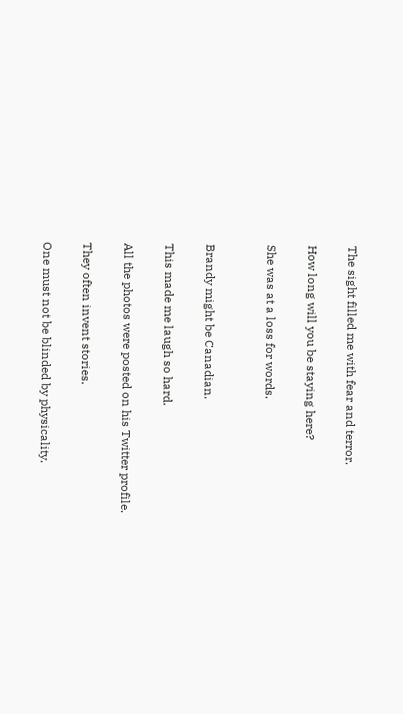The sight filled me with fear and terror.

How long will you be staying here?

She was at a loss for words.


Brandy might be Canadian.

This made me laugh so hard.

All the photos were posted on his Twitter profile.

They often invent stories.

One must not be blinded by physicality.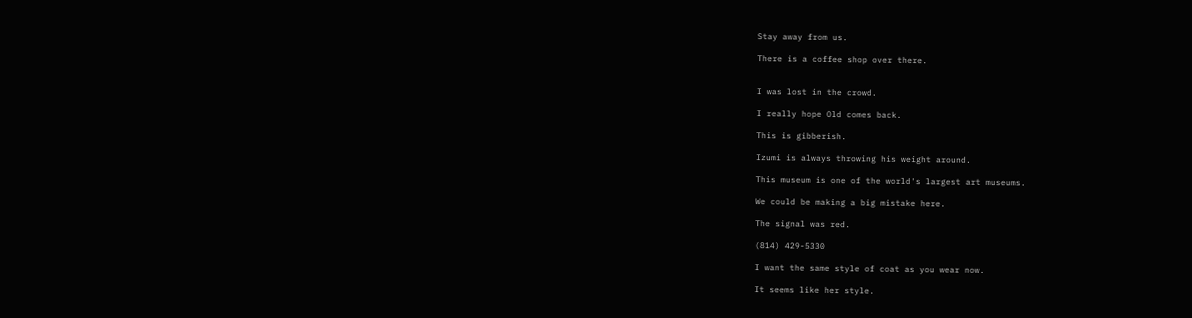Stay away from us.

There is a coffee shop over there.


I was lost in the crowd.

I really hope Old comes back.

This is gibberish.

Izumi is always throwing his weight around.

This museum is one of the world's largest art museums.

We could be making a big mistake here.

The signal was red.

(814) 429-5330

I want the same style of coat as you wear now.

It seems like her style.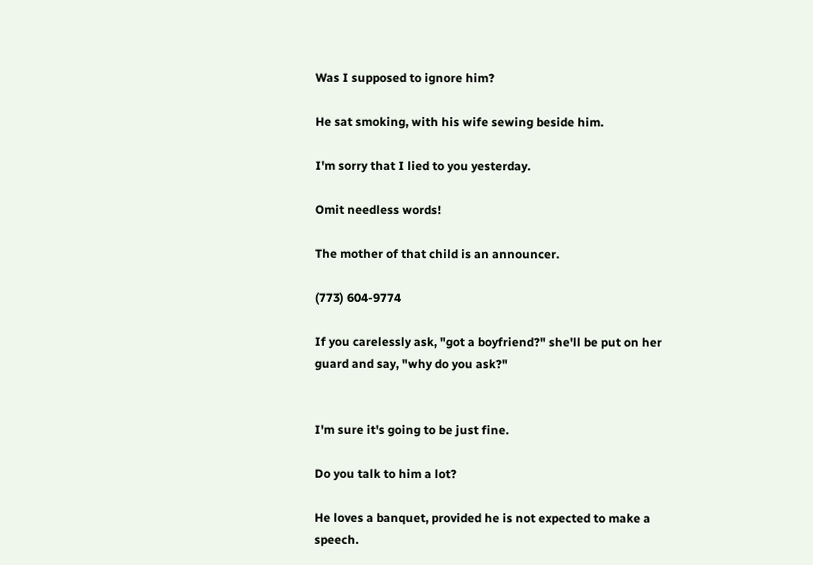Was I supposed to ignore him?

He sat smoking, with his wife sewing beside him.

I'm sorry that I lied to you yesterday.

Omit needless words!

The mother of that child is an announcer.

(773) 604-9774

If you carelessly ask, "got a boyfriend?" she'll be put on her guard and say, "why do you ask?"


I'm sure it's going to be just fine.

Do you talk to him a lot?

He loves a banquet, provided he is not expected to make a speech.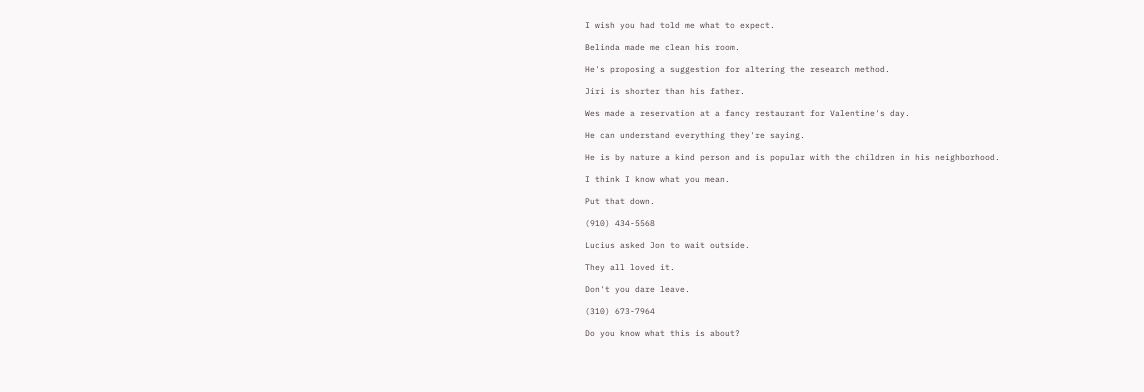I wish you had told me what to expect.

Belinda made me clean his room.

He's proposing a suggestion for altering the research method.

Jiri is shorter than his father.

Wes made a reservation at a fancy restaurant for Valentine's day.

He can understand everything they're saying.

He is by nature a kind person and is popular with the children in his neighborhood.

I think I know what you mean.

Put that down.

(910) 434-5568

Lucius asked Jon to wait outside.

They all loved it.

Don't you dare leave.

(310) 673-7964

Do you know what this is about?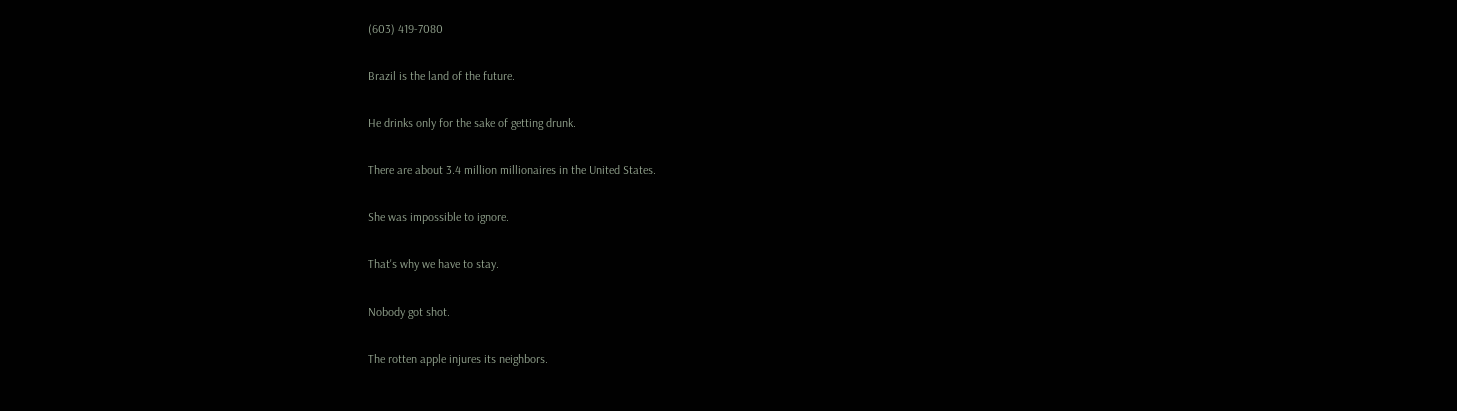(603) 419-7080

Brazil is the land of the future.

He drinks only for the sake of getting drunk.

There are about 3.4 million millionaires in the United States.

She was impossible to ignore.

That's why we have to stay.

Nobody got shot.

The rotten apple injures its neighbors.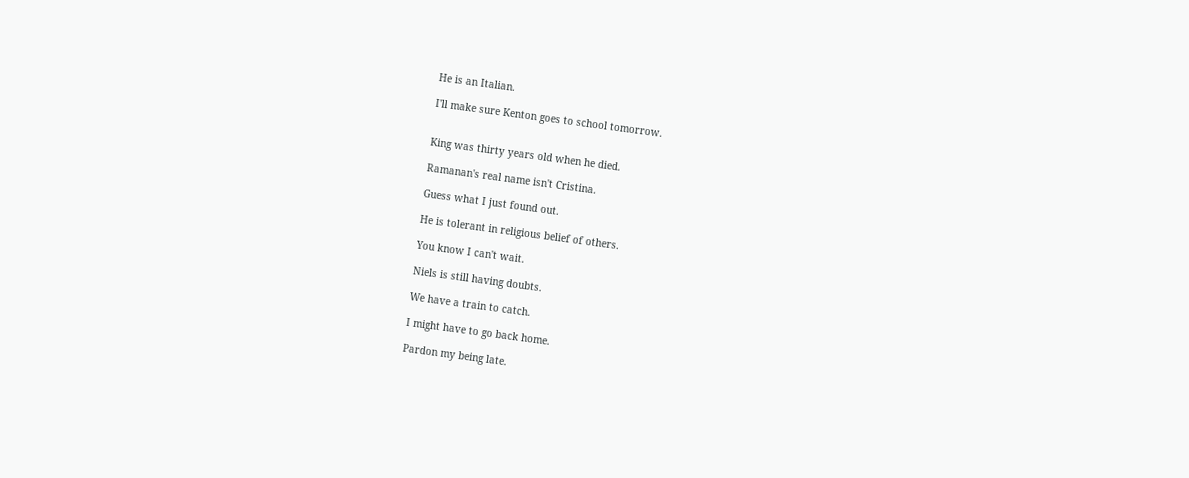He is an Italian.

I'll make sure Kenton goes to school tomorrow.


King was thirty years old when he died.

Ramanan's real name isn't Cristina.

Guess what I just found out.

He is tolerant in religious belief of others.

You know I can't wait.

Niels is still having doubts.

We have a train to catch.

I might have to go back home.

Pardon my being late.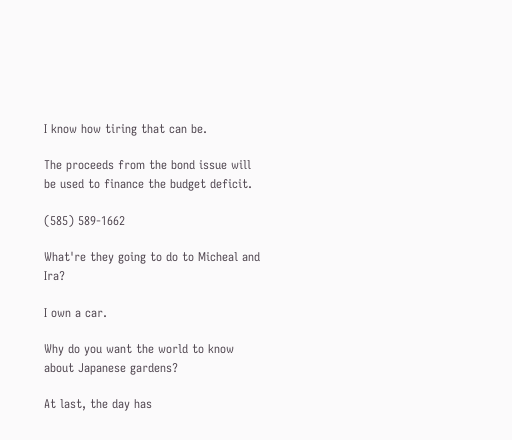I know how tiring that can be.

The proceeds from the bond issue will be used to finance the budget deficit.

(585) 589-1662

What're they going to do to Micheal and Ira?

I own a car.

Why do you want the world to know about Japanese gardens?

At last, the day has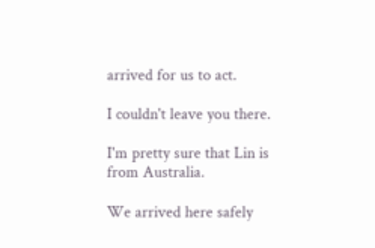arrived for us to act.

I couldn't leave you there.

I'm pretty sure that Lin is from Australia.

We arrived here safely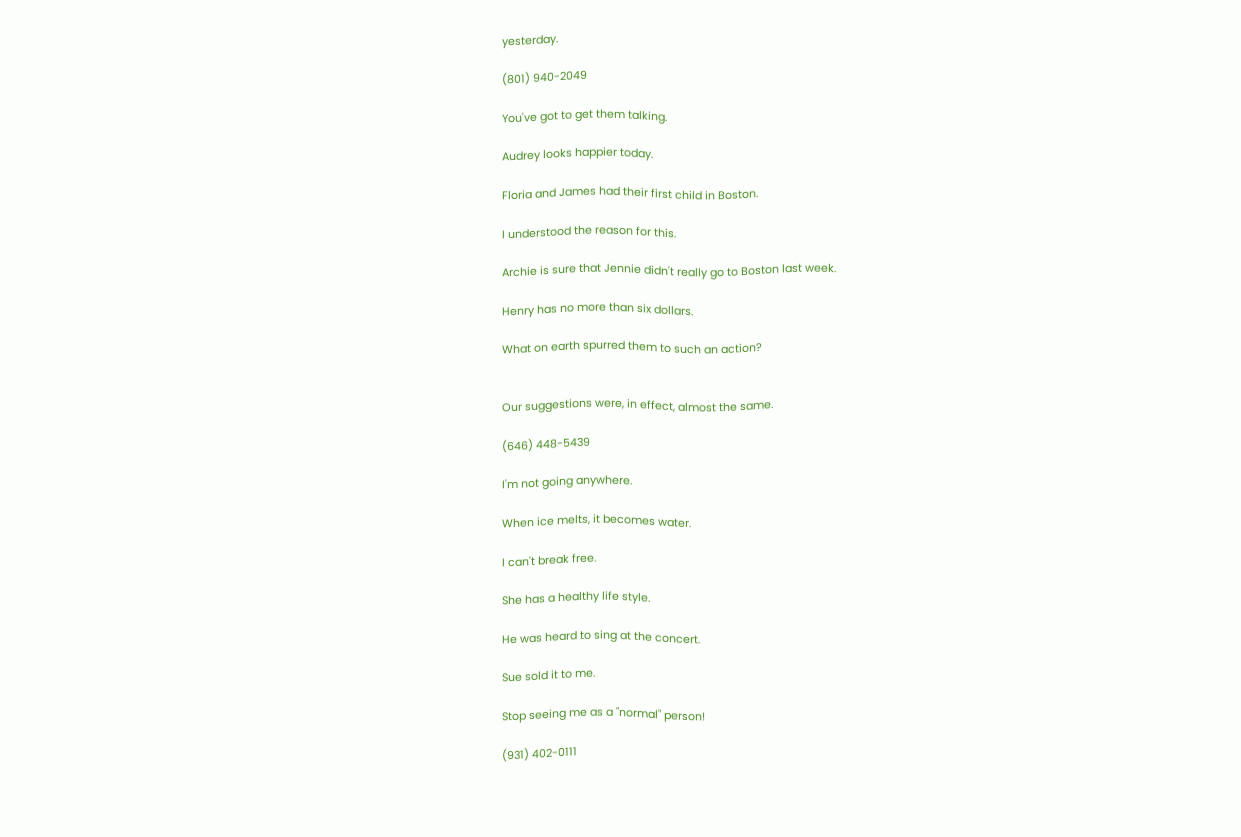yesterday.

(801) 940-2049

You've got to get them talking.

Audrey looks happier today.

Floria and James had their first child in Boston.

I understood the reason for this.

Archie is sure that Jennie didn't really go to Boston last week.

Henry has no more than six dollars.

What on earth spurred them to such an action?


Our suggestions were, in effect, almost the same.

(646) 448-5439

I'm not going anywhere.

When ice melts, it becomes water.

I can't break free.

She has a healthy life style.

He was heard to sing at the concert.

Sue sold it to me.

Stop seeing me as a "normal" person!

(931) 402-0111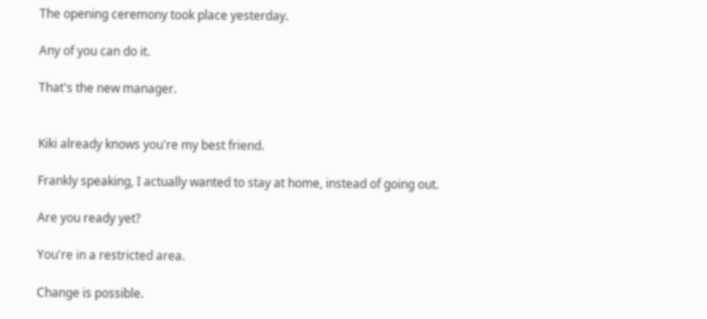The opening ceremony took place yesterday.

Any of you can do it.

That's the new manager.


Kiki already knows you're my best friend.

Frankly speaking, I actually wanted to stay at home, instead of going out.

Are you ready yet?

You're in a restricted area.

Change is possible.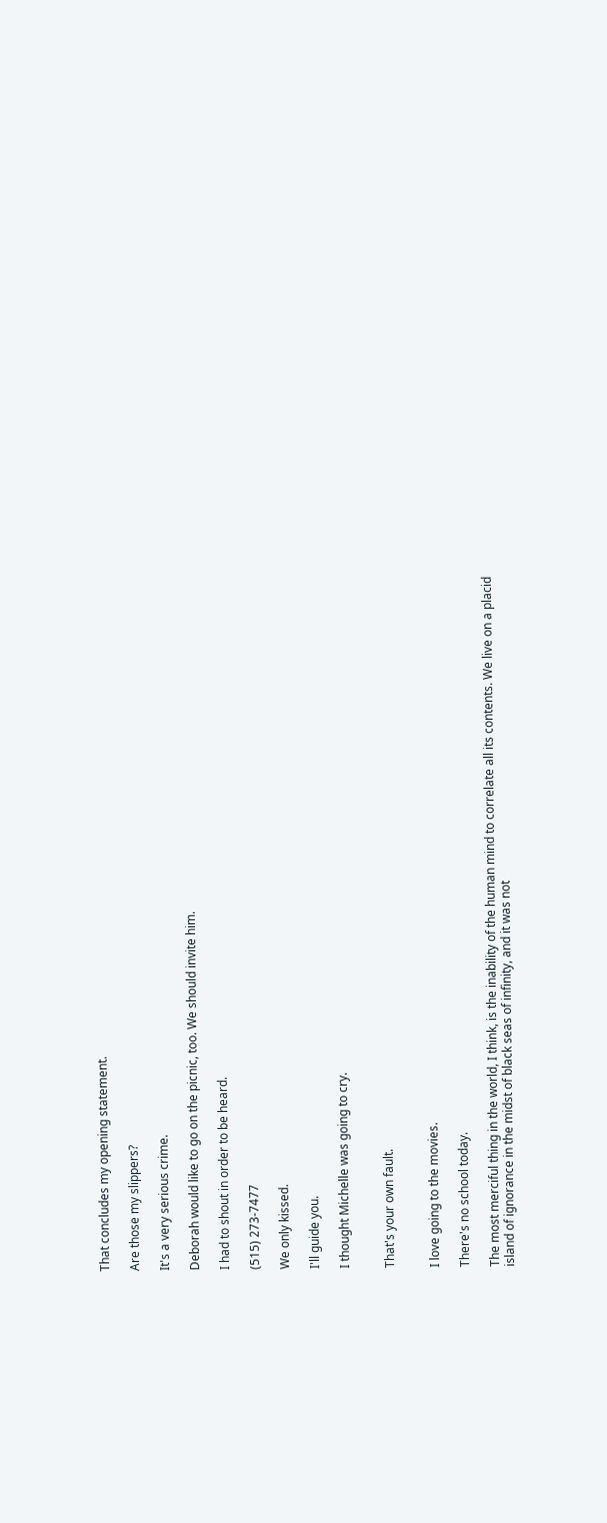That concludes my opening statement.

Are those my slippers?

It's a very serious crime.

Deborah would like to go on the picnic, too. We should invite him.

I had to shout in order to be heard.

(515) 273-7477

We only kissed.

I'll guide you.

I thought Michelle was going to cry.


That's your own fault.


I love going to the movies.

There's no school today.

The most merciful thing in the world, I think, is the inability of the human mind to correlate all its contents. We live on a placid island of ignorance in the midst of black seas of infinity, and it was not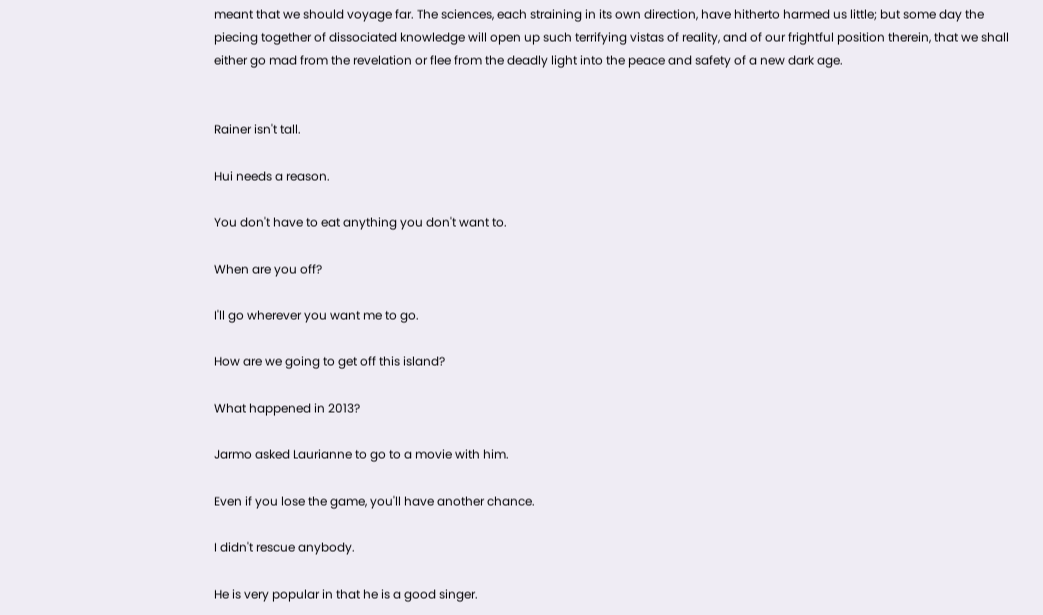meant that we should voyage far. The sciences, each straining in its own direction, have hitherto harmed us little; but some day the piecing together of dissociated knowledge will open up such terrifying vistas of reality, and of our frightful position therein, that we shall either go mad from the revelation or flee from the deadly light into the peace and safety of a new dark age.


Rainer isn't tall.

Hui needs a reason.

You don't have to eat anything you don't want to.

When are you off?

I'll go wherever you want me to go.

How are we going to get off this island?

What happened in 2013?

Jarmo asked Laurianne to go to a movie with him.

Even if you lose the game, you'll have another chance.

I didn't rescue anybody.

He is very popular in that he is a good singer.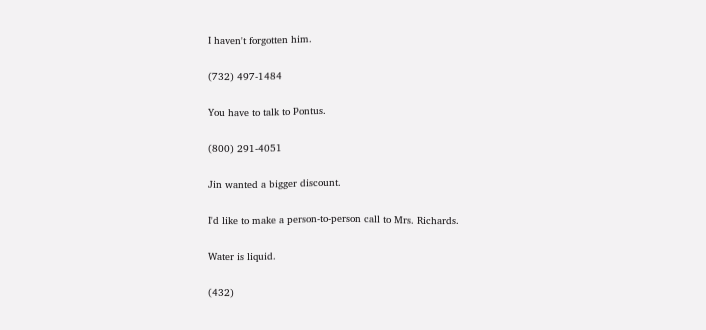I haven't forgotten him.

(732) 497-1484

You have to talk to Pontus.

(800) 291-4051

Jin wanted a bigger discount.

I'd like to make a person-to-person call to Mrs. Richards.

Water is liquid.

(432)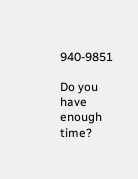940-9851

Do you have enough time?